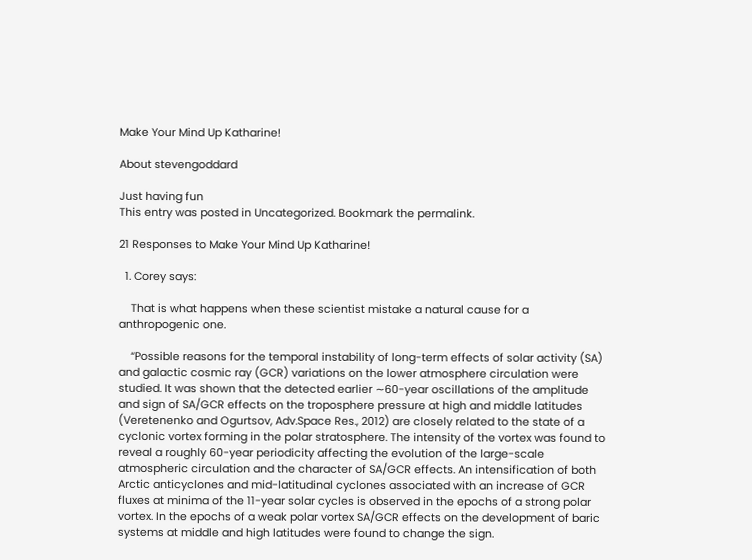Make Your Mind Up Katharine!

About stevengoddard

Just having fun
This entry was posted in Uncategorized. Bookmark the permalink.

21 Responses to Make Your Mind Up Katharine!

  1. Corey says:

    That is what happens when these scientist mistake a natural cause for a anthropogenic one.

    “Possible reasons for the temporal instability of long-term effects of solar activity (SA) and galactic cosmic ray (GCR) variations on the lower atmosphere circulation were studied. It was shown that the detected earlier ∼60-year oscillations of the amplitude and sign of SA/GCR effects on the troposphere pressure at high and middle latitudes (Veretenenko and Ogurtsov, Adv.Space Res., 2012) are closely related to the state of a cyclonic vortex forming in the polar stratosphere. The intensity of the vortex was found to reveal a roughly 60-year periodicity affecting the evolution of the large-scale atmospheric circulation and the character of SA/GCR effects. An intensification of both Arctic anticyclones and mid-latitudinal cyclones associated with an increase of GCR fluxes at minima of the 11-year solar cycles is observed in the epochs of a strong polar vortex. In the epochs of a weak polar vortex SA/GCR effects on the development of baric systems at middle and high latitudes were found to change the sign.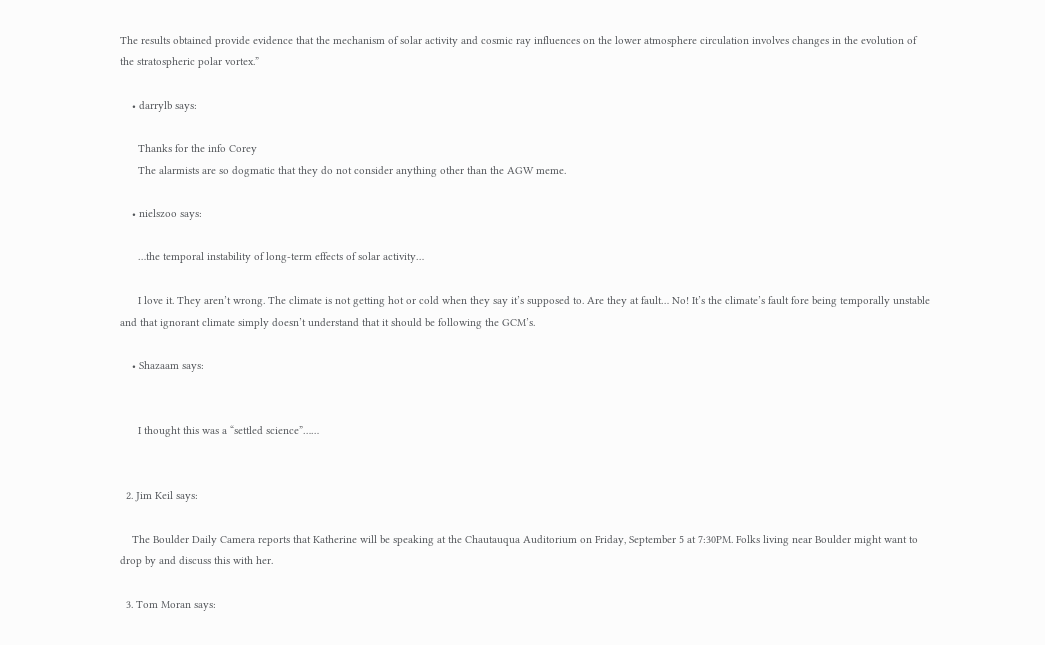The results obtained provide evidence that the mechanism of solar activity and cosmic ray influences on the lower atmosphere circulation involves changes in the evolution of the stratospheric polar vortex.”

    • darrylb says:

      Thanks for the info Corey
      The alarmists are so dogmatic that they do not consider anything other than the AGW meme.

    • nielszoo says:

      …the temporal instability of long-term effects of solar activity…

      I love it. They aren’t wrong. The climate is not getting hot or cold when they say it’s supposed to. Are they at fault… No! It’s the climate’s fault fore being temporally unstable and that ignorant climate simply doesn’t understand that it should be following the GCM’s.

    • Shazaam says:


      I thought this was a “settled science”……


  2. Jim Keil says:

    The Boulder Daily Camera reports that Katherine will be speaking at the Chautauqua Auditorium on Friday, September 5 at 7:30PM. Folks living near Boulder might want to drop by and discuss this with her.

  3. Tom Moran says: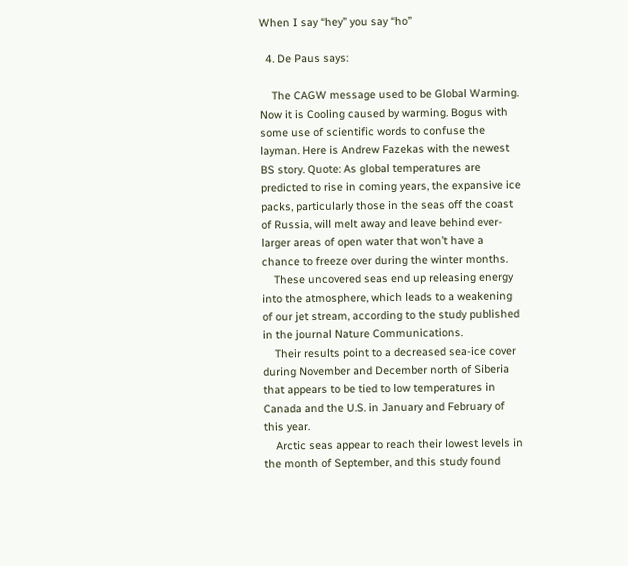When I say “hey” you say “ho”

  4. De Paus says:

    The CAGW message used to be Global Warming. Now it is Cooling caused by warming. Bogus with some use of scientific words to confuse the layman. Here is Andrew Fazekas with the newest BS story. Quote: As global temperatures are predicted to rise in coming years, the expansive ice packs, particularly those in the seas off the coast of Russia, will melt away and leave behind ever-larger areas of open water that won’t have a chance to freeze over during the winter months.
    These uncovered seas end up releasing energy into the atmosphere, which leads to a weakening of our jet stream, according to the study published in the journal Nature Communications.
    Their results point to a decreased sea-ice cover during November and December north of Siberia that appears to be tied to low temperatures in Canada and the U.S. in January and February of this year.
    Arctic seas appear to reach their lowest levels in the month of September, and this study found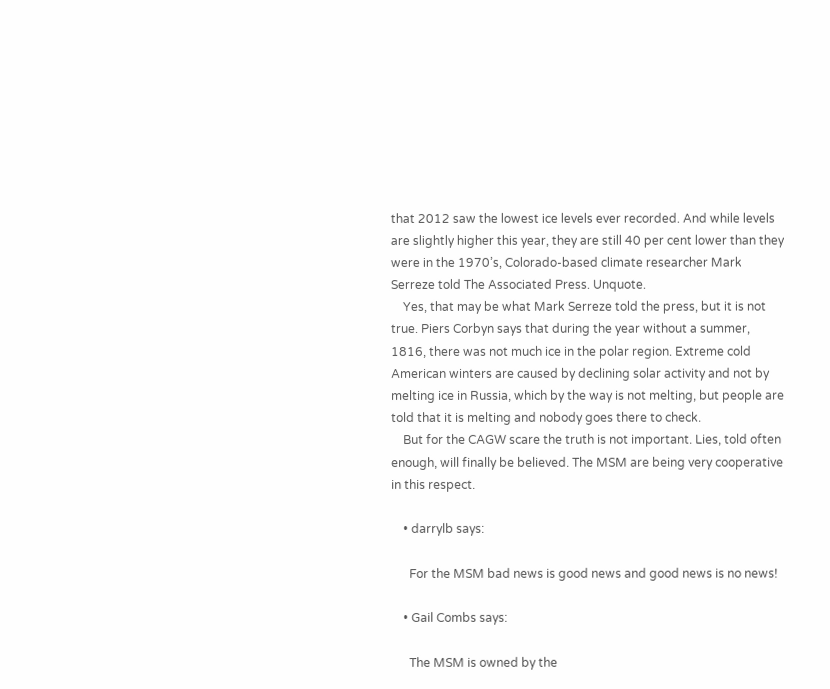that 2012 saw the lowest ice levels ever recorded. And while levels are slightly higher this year, they are still 40 per cent lower than they were in the 1970’s, Colorado-based climate researcher Mark Serreze told The Associated Press. Unquote.
    Yes, that may be what Mark Serreze told the press, but it is not true. Piers Corbyn says that during the year without a summer, 1816, there was not much ice in the polar region. Extreme cold American winters are caused by declining solar activity and not by melting ice in Russia, which by the way is not melting, but people are told that it is melting and nobody goes there to check.
    But for the CAGW scare the truth is not important. Lies, told often enough, will finally be believed. The MSM are being very cooperative in this respect.

    • darrylb says:

      For the MSM bad news is good news and good news is no news!

    • Gail Combs says:

      The MSM is owned by the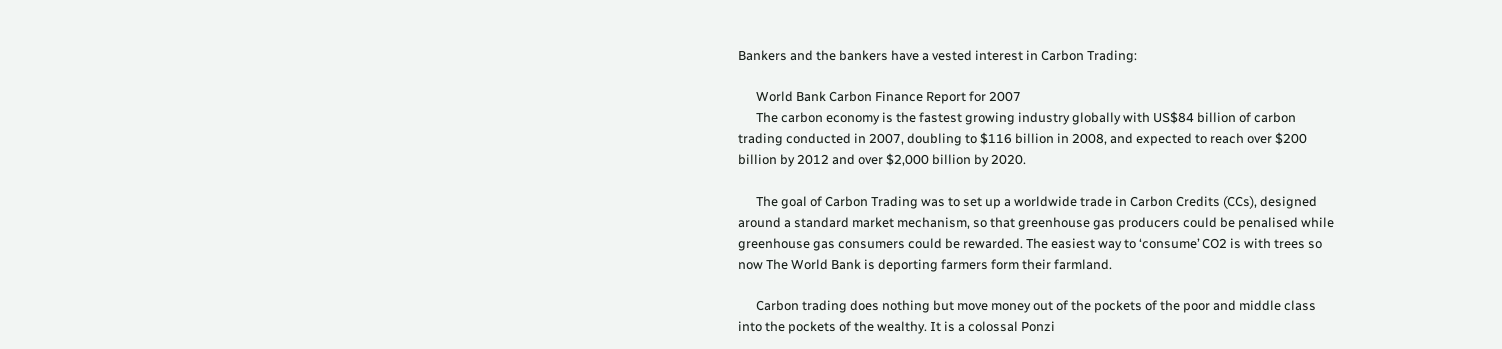Bankers and the bankers have a vested interest in Carbon Trading:

      World Bank Carbon Finance Report for 2007
      The carbon economy is the fastest growing industry globally with US$84 billion of carbon trading conducted in 2007, doubling to $116 billion in 2008, and expected to reach over $200 billion by 2012 and over $2,000 billion by 2020.

      The goal of Carbon Trading was to set up a worldwide trade in Carbon Credits (CCs), designed around a standard market mechanism, so that greenhouse gas producers could be penalised while greenhouse gas consumers could be rewarded. The easiest way to ‘consume’ CO2 is with trees so now The World Bank is deporting farmers form their farmland.

      Carbon trading does nothing but move money out of the pockets of the poor and middle class into the pockets of the wealthy. It is a colossal Ponzi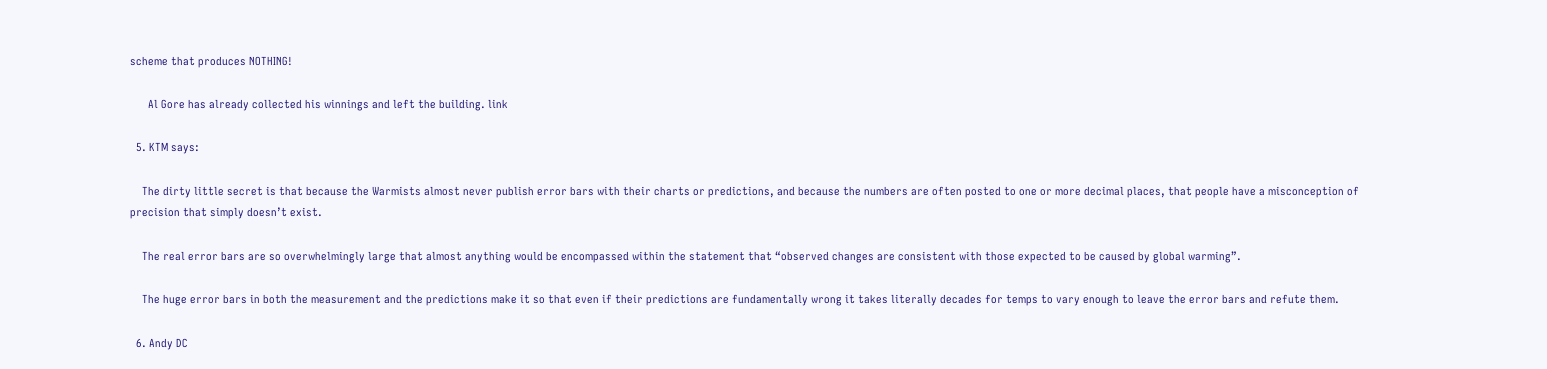scheme that produces NOTHING!

      Al Gore has already collected his winnings and left the building. link

  5. KTM says:

    The dirty little secret is that because the Warmists almost never publish error bars with their charts or predictions, and because the numbers are often posted to one or more decimal places, that people have a misconception of precision that simply doesn’t exist.

    The real error bars are so overwhelmingly large that almost anything would be encompassed within the statement that “observed changes are consistent with those expected to be caused by global warming”.

    The huge error bars in both the measurement and the predictions make it so that even if their predictions are fundamentally wrong it takes literally decades for temps to vary enough to leave the error bars and refute them.

  6. Andy DC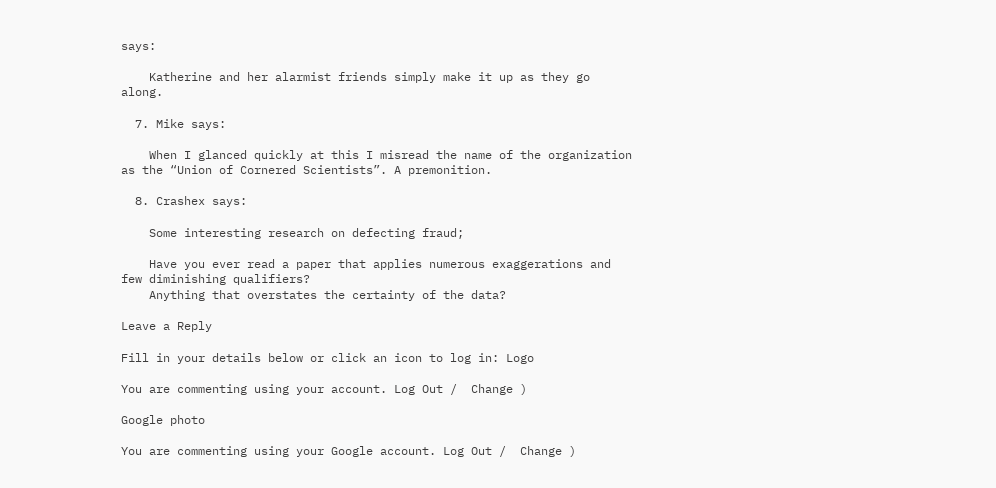says:

    Katherine and her alarmist friends simply make it up as they go along.

  7. Mike says:

    When I glanced quickly at this I misread the name of the organization as the “Union of Cornered Scientists”. A premonition.

  8. Crashex says:

    Some interesting research on defecting fraud;

    Have you ever read a paper that applies numerous exaggerations and few diminishing qualifiers?
    Anything that overstates the certainty of the data?

Leave a Reply

Fill in your details below or click an icon to log in: Logo

You are commenting using your account. Log Out /  Change )

Google photo

You are commenting using your Google account. Log Out /  Change )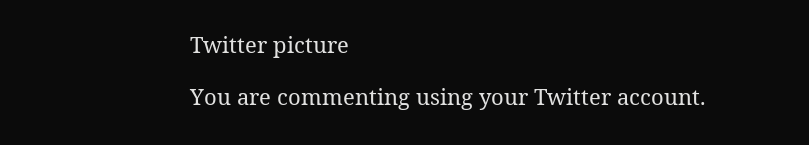Twitter picture

You are commenting using your Twitter account.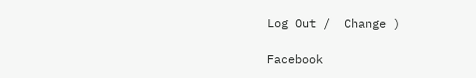Log Out /  Change )

Facebook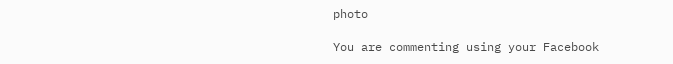photo

You are commenting using your Facebook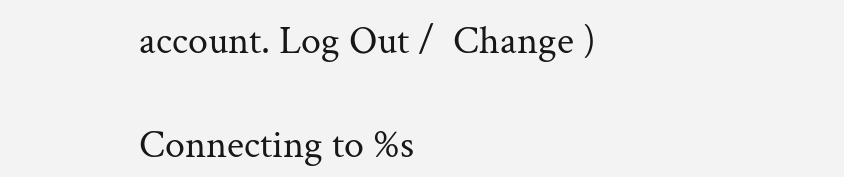account. Log Out /  Change )

Connecting to %s